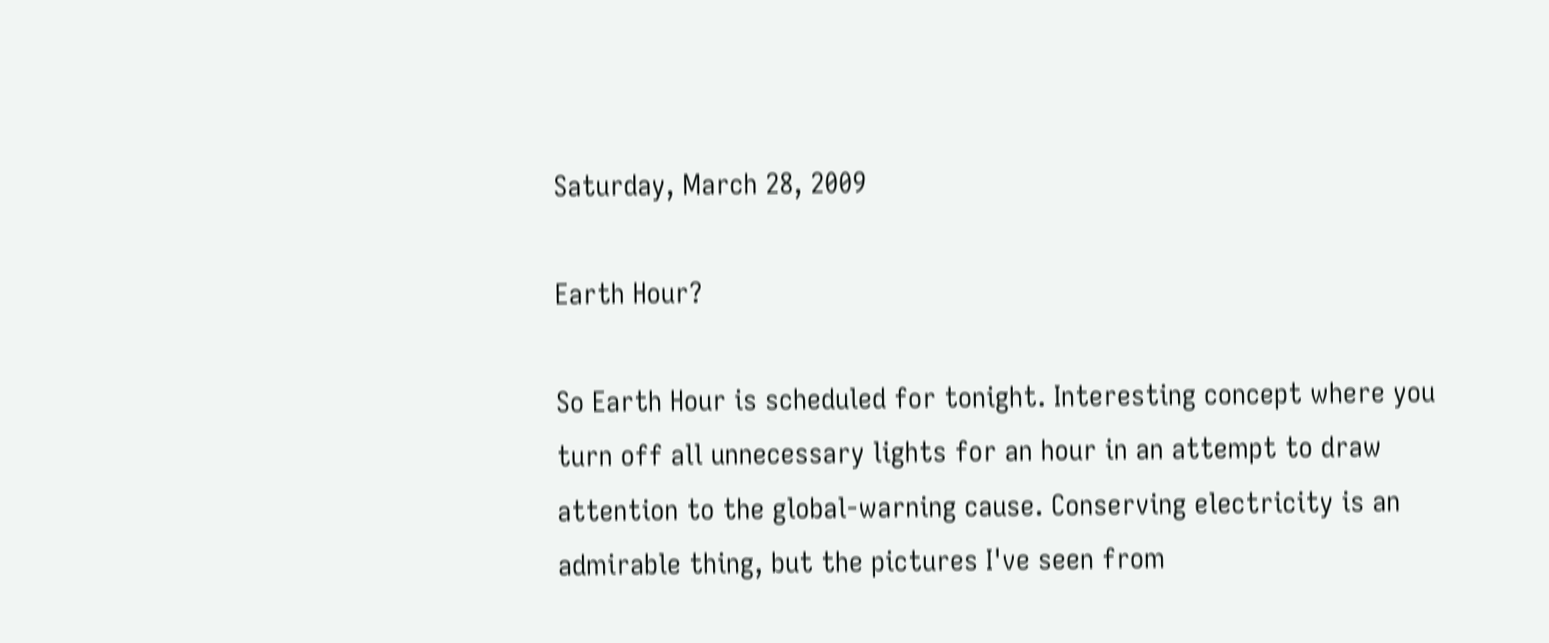Saturday, March 28, 2009

Earth Hour?

So Earth Hour is scheduled for tonight. Interesting concept where you turn off all unnecessary lights for an hour in an attempt to draw attention to the global-warning cause. Conserving electricity is an admirable thing, but the pictures I've seen from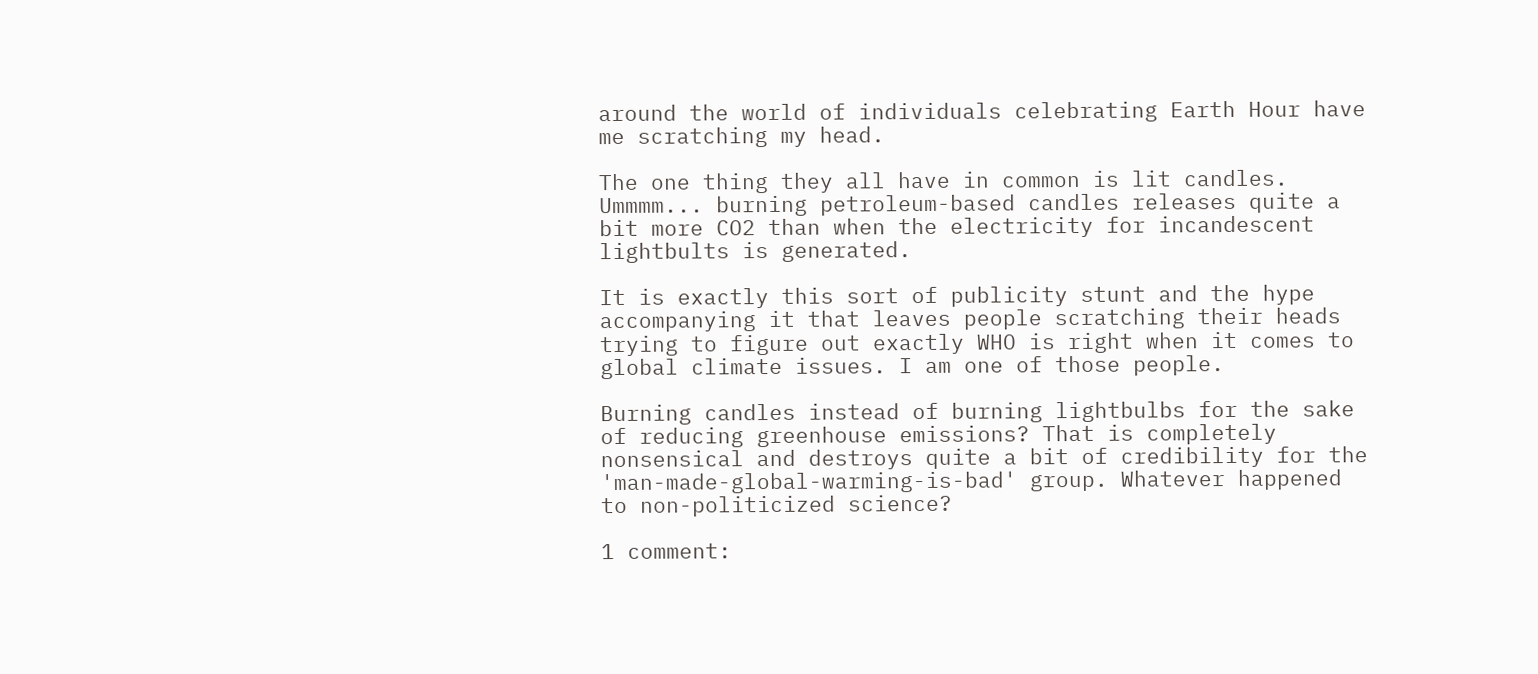around the world of individuals celebrating Earth Hour have me scratching my head.

The one thing they all have in common is lit candles. Ummmm... burning petroleum-based candles releases quite a bit more CO2 than when the electricity for incandescent lightbults is generated.

It is exactly this sort of publicity stunt and the hype accompanying it that leaves people scratching their heads trying to figure out exactly WHO is right when it comes to global climate issues. I am one of those people.

Burning candles instead of burning lightbulbs for the sake of reducing greenhouse emissions? That is completely nonsensical and destroys quite a bit of credibility for the 'man-made-global-warming-is-bad' group. Whatever happened to non-politicized science?

1 comment: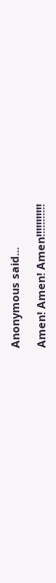Anonymous said...

Amen! Amen! Amen!!!!!!!!!!!